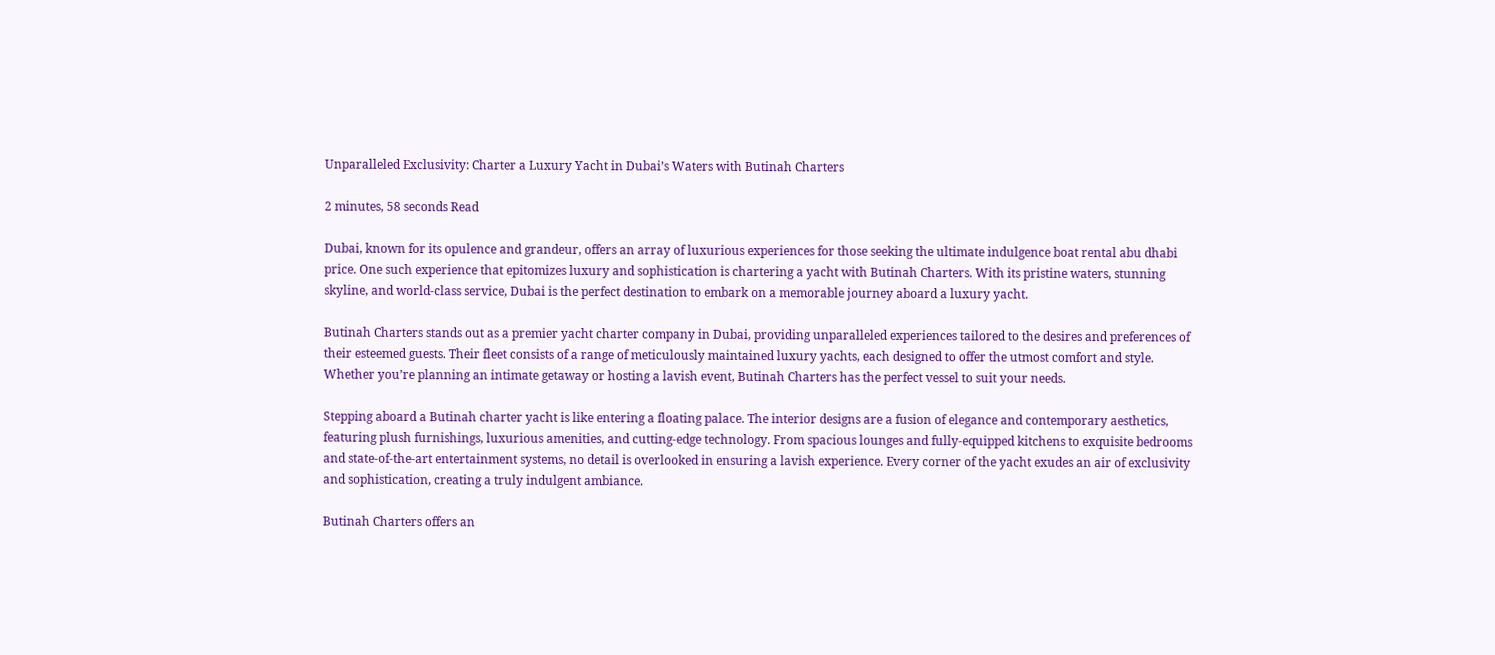Unparalleled Exclusivity: Charter a Luxury Yacht in Dubai’s Waters with Butinah Charters

2 minutes, 58 seconds Read

Dubai, known for its opulence and grandeur, offers an array of luxurious experiences for those seeking the ultimate indulgence boat rental abu dhabi price. One such experience that epitomizes luxury and sophistication is chartering a yacht with Butinah Charters. With its pristine waters, stunning skyline, and world-class service, Dubai is the perfect destination to embark on a memorable journey aboard a luxury yacht.

Butinah Charters stands out as a premier yacht charter company in Dubai, providing unparalleled experiences tailored to the desires and preferences of their esteemed guests. Their fleet consists of a range of meticulously maintained luxury yachts, each designed to offer the utmost comfort and style. Whether you’re planning an intimate getaway or hosting a lavish event, Butinah Charters has the perfect vessel to suit your needs.

Stepping aboard a Butinah charter yacht is like entering a floating palace. The interior designs are a fusion of elegance and contemporary aesthetics, featuring plush furnishings, luxurious amenities, and cutting-edge technology. From spacious lounges and fully-equipped kitchens to exquisite bedrooms and state-of-the-art entertainment systems, no detail is overlooked in ensuring a lavish experience. Every corner of the yacht exudes an air of exclusivity and sophistication, creating a truly indulgent ambiance.

Butinah Charters offers an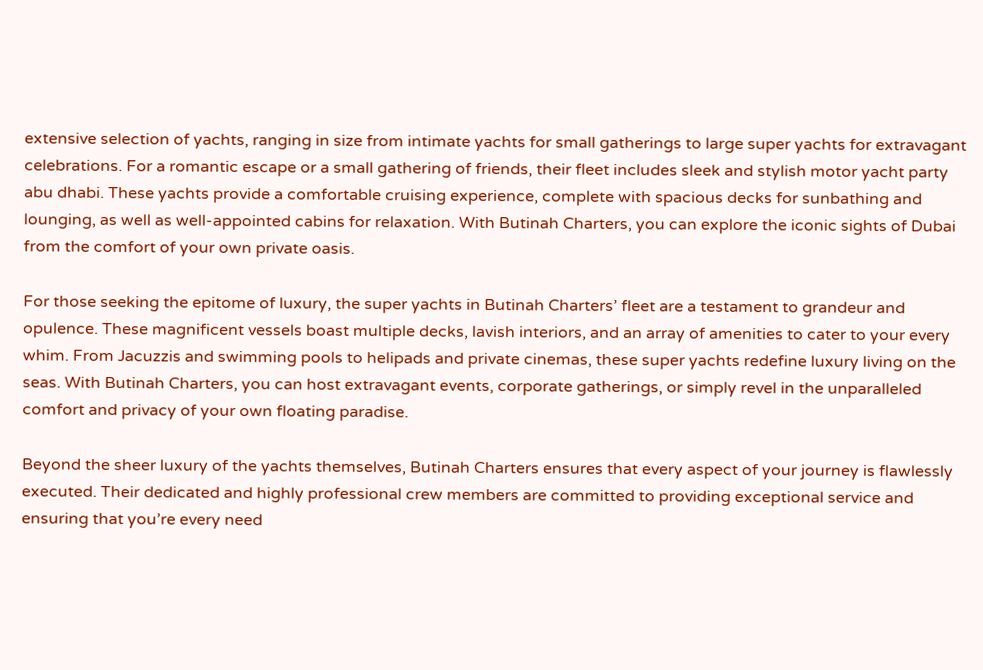extensive selection of yachts, ranging in size from intimate yachts for small gatherings to large super yachts for extravagant celebrations. For a romantic escape or a small gathering of friends, their fleet includes sleek and stylish motor yacht party abu dhabi. These yachts provide a comfortable cruising experience, complete with spacious decks for sunbathing and lounging, as well as well-appointed cabins for relaxation. With Butinah Charters, you can explore the iconic sights of Dubai from the comfort of your own private oasis.

For those seeking the epitome of luxury, the super yachts in Butinah Charters’ fleet are a testament to grandeur and opulence. These magnificent vessels boast multiple decks, lavish interiors, and an array of amenities to cater to your every whim. From Jacuzzis and swimming pools to helipads and private cinemas, these super yachts redefine luxury living on the seas. With Butinah Charters, you can host extravagant events, corporate gatherings, or simply revel in the unparalleled comfort and privacy of your own floating paradise.

Beyond the sheer luxury of the yachts themselves, Butinah Charters ensures that every aspect of your journey is flawlessly executed. Their dedicated and highly professional crew members are committed to providing exceptional service and ensuring that you’re every need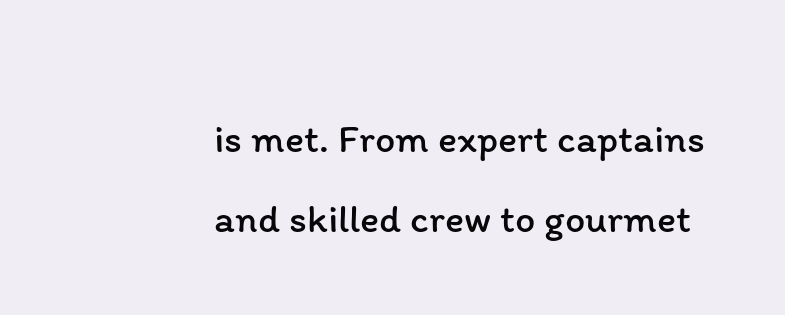is met. From expert captains and skilled crew to gourmet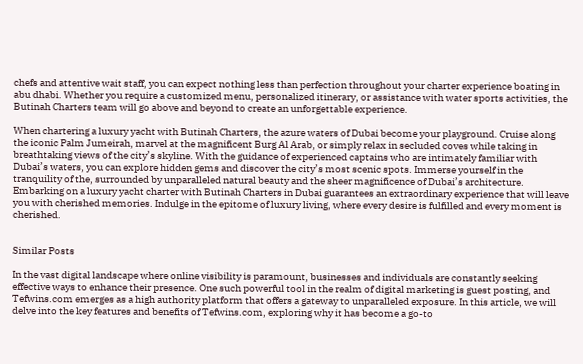chefs and attentive wait staff, you can expect nothing less than perfection throughout your charter experience boating in abu dhabi. Whether you require a customized menu, personalized itinerary, or assistance with water sports activities, the Butinah Charters team will go above and beyond to create an unforgettable experience.

When chartering a luxury yacht with Butinah Charters, the azure waters of Dubai become your playground. Cruise along the iconic Palm Jumeirah, marvel at the magnificent Burg Al Arab, or simply relax in secluded coves while taking in breathtaking views of the city’s skyline. With the guidance of experienced captains who are intimately familiar with Dubai’s waters, you can explore hidden gems and discover the city’s most scenic spots. Immerse yourself in the tranquility of the, surrounded by unparalleled natural beauty and the sheer magnificence of Dubai’s architecture. Embarking on a luxury yacht charter with Butinah Charters in Dubai guarantees an extraordinary experience that will leave you with cherished memories. Indulge in the epitome of luxury living, where every desire is fulfilled and every moment is cherished.


Similar Posts

In the vast digital landscape where online visibility is paramount, businesses and individuals are constantly seeking effective ways to enhance their presence. One such powerful tool in the realm of digital marketing is guest posting, and Tefwins.com emerges as a high authority platform that offers a gateway to unparalleled exposure. In this article, we will delve into the key features and benefits of Tefwins.com, exploring why it has become a go-to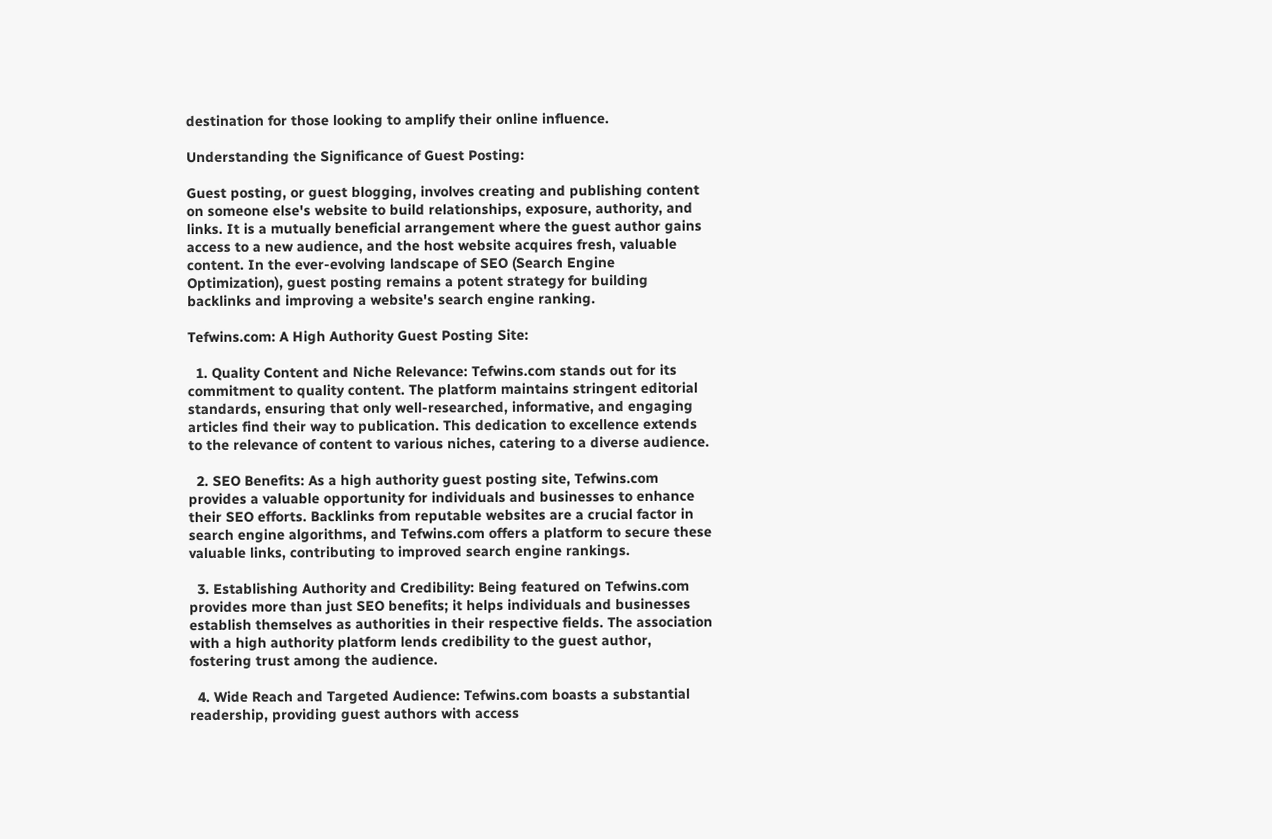destination for those looking to amplify their online influence.

Understanding the Significance of Guest Posting:

Guest posting, or guest blogging, involves creating and publishing content on someone else's website to build relationships, exposure, authority, and links. It is a mutually beneficial arrangement where the guest author gains access to a new audience, and the host website acquires fresh, valuable content. In the ever-evolving landscape of SEO (Search Engine Optimization), guest posting remains a potent strategy for building backlinks and improving a website's search engine ranking.

Tefwins.com: A High Authority Guest Posting Site:

  1. Quality Content and Niche Relevance: Tefwins.com stands out for its commitment to quality content. The platform maintains stringent editorial standards, ensuring that only well-researched, informative, and engaging articles find their way to publication. This dedication to excellence extends to the relevance of content to various niches, catering to a diverse audience.

  2. SEO Benefits: As a high authority guest posting site, Tefwins.com provides a valuable opportunity for individuals and businesses to enhance their SEO efforts. Backlinks from reputable websites are a crucial factor in search engine algorithms, and Tefwins.com offers a platform to secure these valuable links, contributing to improved search engine rankings.

  3. Establishing Authority and Credibility: Being featured on Tefwins.com provides more than just SEO benefits; it helps individuals and businesses establish themselves as authorities in their respective fields. The association with a high authority platform lends credibility to the guest author, fostering trust among the audience.

  4. Wide Reach and Targeted Audience: Tefwins.com boasts a substantial readership, providing guest authors with access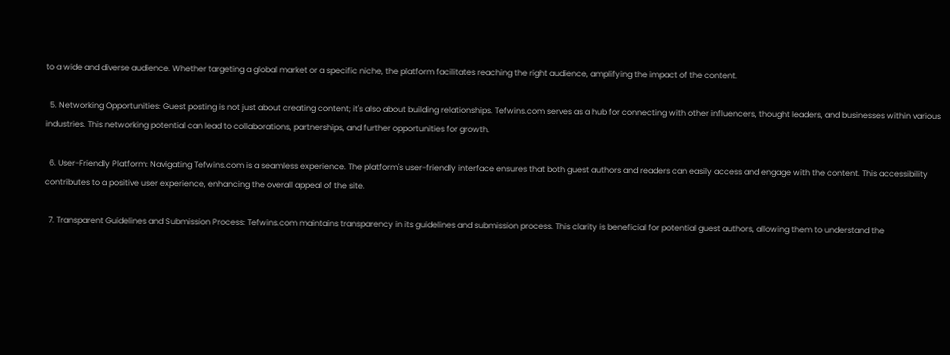to a wide and diverse audience. Whether targeting a global market or a specific niche, the platform facilitates reaching the right audience, amplifying the impact of the content.

  5. Networking Opportunities: Guest posting is not just about creating content; it's also about building relationships. Tefwins.com serves as a hub for connecting with other influencers, thought leaders, and businesses within various industries. This networking potential can lead to collaborations, partnerships, and further opportunities for growth.

  6. User-Friendly Platform: Navigating Tefwins.com is a seamless experience. The platform's user-friendly interface ensures that both guest authors and readers can easily access and engage with the content. This accessibility contributes to a positive user experience, enhancing the overall appeal of the site.

  7. Transparent Guidelines and Submission Process: Tefwins.com maintains transparency in its guidelines and submission process. This clarity is beneficial for potential guest authors, allowing them to understand the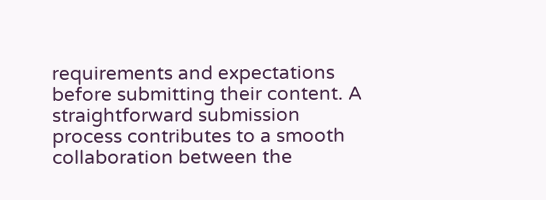requirements and expectations before submitting their content. A straightforward submission process contributes to a smooth collaboration between the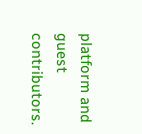platform and guest contributors.